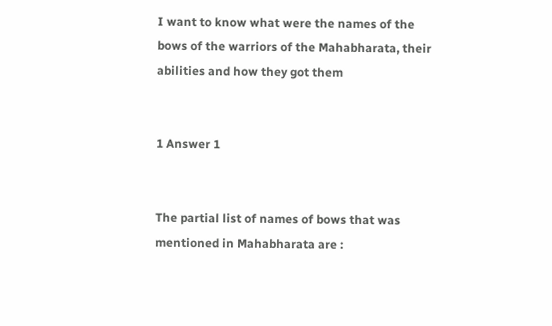I want to know what were the names of the bows of the warriors of the Mahabharata, their abilities and how they got them


1 Answer 1


The partial list of names of bows that was mentioned in Mahabharata are :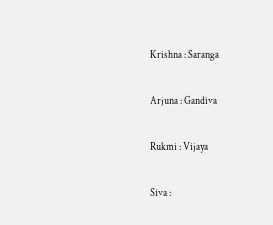Krishna : Saranga

Arjuna : Gandiva

Rukmi : Vijaya

Siva :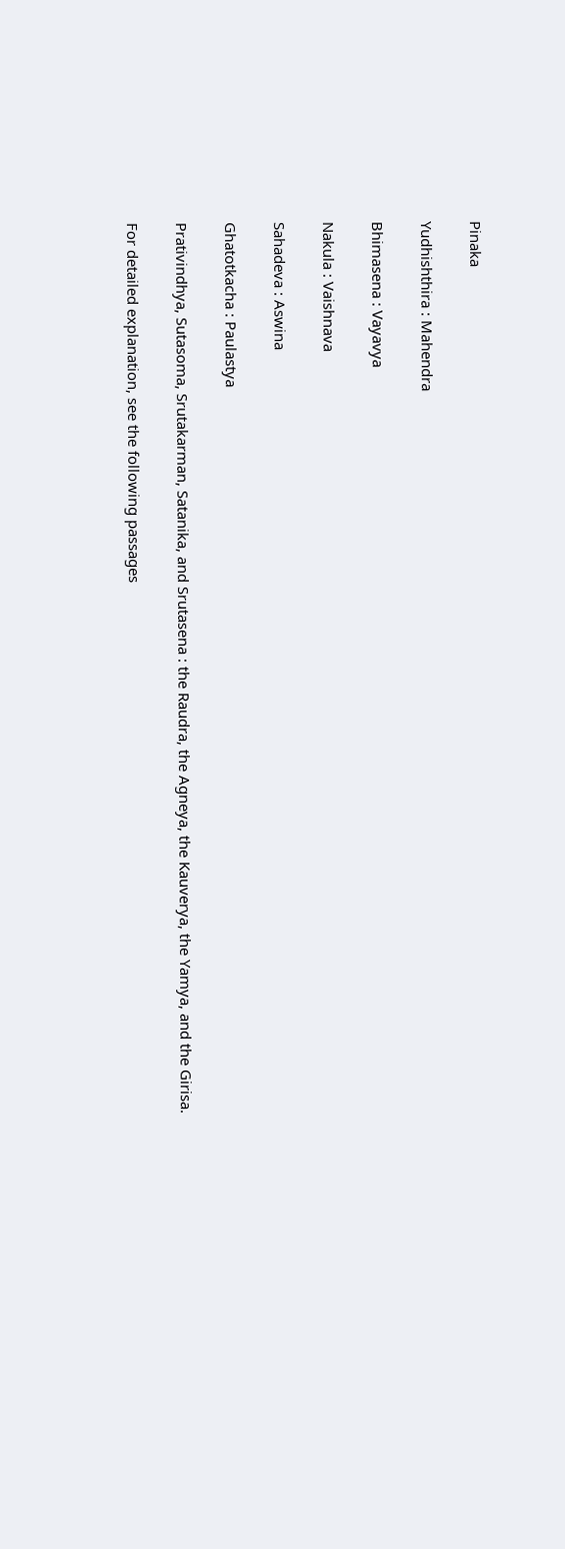Pinaka

Yudhishthira : Mahendra

Bhimasena : Vayavya

Nakula : Vaishnava

Sahadeva : Aswina

Ghatotkacha : Paulastya

Prativindhya, Sutasoma, Srutakarman, Satanika, and Srutasena : the Raudra, the Agneya, the Kauverya, the Yamya, and the Girisa.

For detailed explanation, see the following passages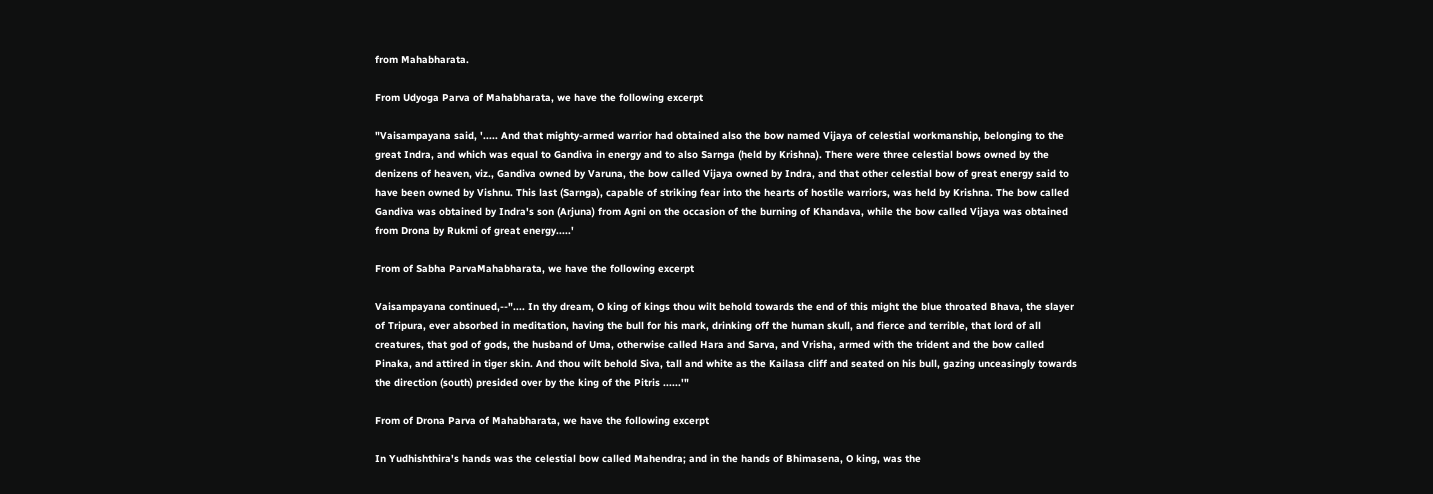from Mahabharata.

From Udyoga Parva of Mahabharata, we have the following excerpt

"Vaisampayana said, '..... And that mighty-armed warrior had obtained also the bow named Vijaya of celestial workmanship, belonging to the great Indra, and which was equal to Gandiva in energy and to also Sarnga (held by Krishna). There were three celestial bows owned by the denizens of heaven, viz., Gandiva owned by Varuna, the bow called Vijaya owned by Indra, and that other celestial bow of great energy said to have been owned by Vishnu. This last (Sarnga), capable of striking fear into the hearts of hostile warriors, was held by Krishna. The bow called Gandiva was obtained by Indra's son (Arjuna) from Agni on the occasion of the burning of Khandava, while the bow called Vijaya was obtained from Drona by Rukmi of great energy.....'

From of Sabha ParvaMahabharata, we have the following excerpt

Vaisampayana continued,--".... In thy dream, O king of kings thou wilt behold towards the end of this might the blue throated Bhava, the slayer of Tripura, ever absorbed in meditation, having the bull for his mark, drinking off the human skull, and fierce and terrible, that lord of all creatures, that god of gods, the husband of Uma, otherwise called Hara and Sarva, and Vrisha, armed with the trident and the bow called Pinaka, and attired in tiger skin. And thou wilt behold Siva, tall and white as the Kailasa cliff and seated on his bull, gazing unceasingly towards the direction (south) presided over by the king of the Pitris ......'"

From of Drona Parva of Mahabharata, we have the following excerpt

In Yudhishthira's hands was the celestial bow called Mahendra; and in the hands of Bhimasena, O king, was the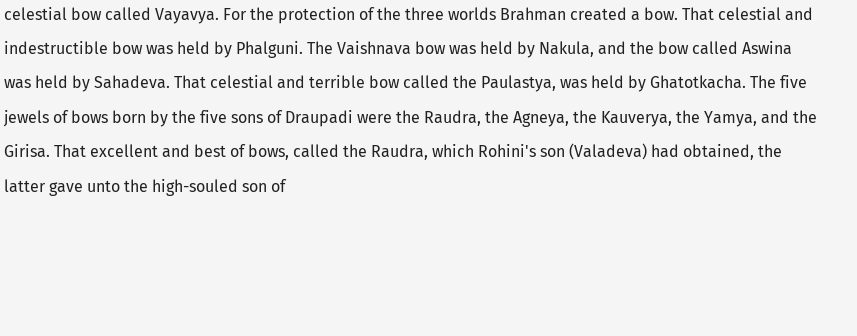celestial bow called Vayavya. For the protection of the three worlds Brahman created a bow. That celestial and indestructible bow was held by Phalguni. The Vaishnava bow was held by Nakula, and the bow called Aswina was held by Sahadeva. That celestial and terrible bow called the Paulastya, was held by Ghatotkacha. The five jewels of bows born by the five sons of Draupadi were the Raudra, the Agneya, the Kauverya, the Yamya, and the Girisa. That excellent and best of bows, called the Raudra, which Rohini's son (Valadeva) had obtained, the latter gave unto the high-souled son of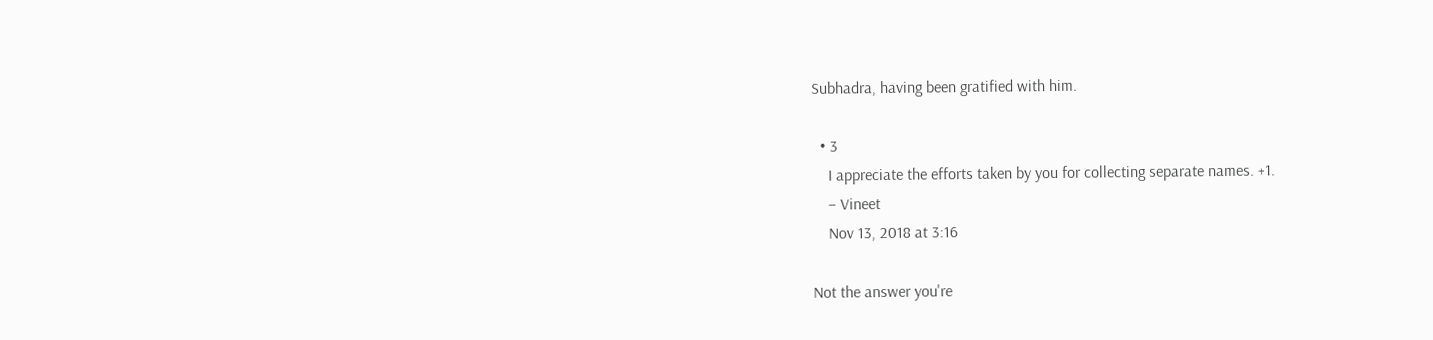Subhadra, having been gratified with him.

  • 3
    I appreciate the efforts taken by you for collecting separate names. +1.
    – Vineet
    Nov 13, 2018 at 3:16

Not the answer you're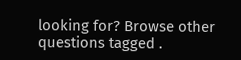looking for? Browse other questions tagged .